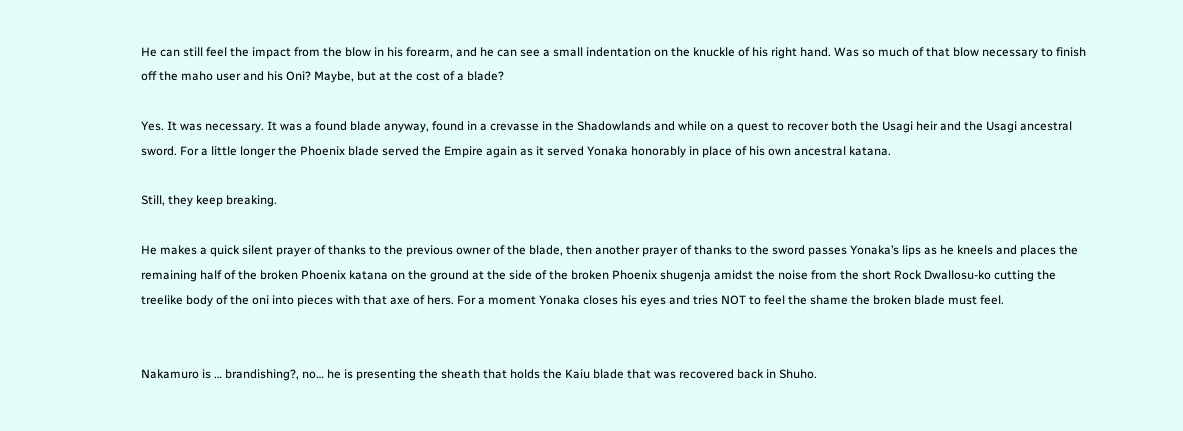He can still feel the impact from the blow in his forearm, and he can see a small indentation on the knuckle of his right hand. Was so much of that blow necessary to finish off the maho user and his Oni? Maybe, but at the cost of a blade?

Yes. It was necessary. It was a found blade anyway, found in a crevasse in the Shadowlands and while on a quest to recover both the Usagi heir and the Usagi ancestral sword. For a little longer the Phoenix blade served the Empire again as it served Yonaka honorably in place of his own ancestral katana.

Still, they keep breaking.

He makes a quick silent prayer of thanks to the previous owner of the blade, then another prayer of thanks to the sword passes Yonaka’s lips as he kneels and places the remaining half of the broken Phoenix katana on the ground at the side of the broken Phoenix shugenja amidst the noise from the short Rock Dwallosu-ko cutting the treelike body of the oni into pieces with that axe of hers. For a moment Yonaka closes his eyes and tries NOT to feel the shame the broken blade must feel.


Nakamuro is … brandishing?, no… he is presenting the sheath that holds the Kaiu blade that was recovered back in Shuho.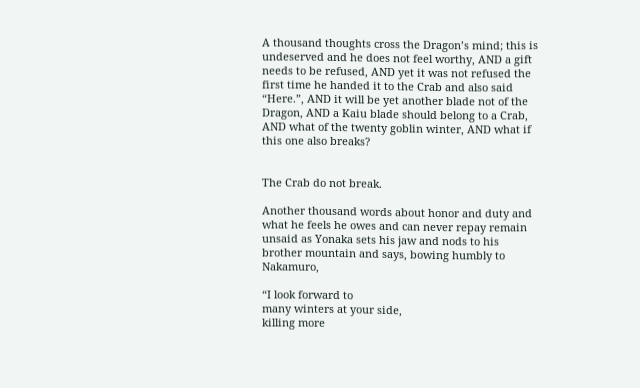A thousand thoughts cross the Dragon’s mind; this is undeserved and he does not feel worthy, AND a gift needs to be refused, AND yet it was not refused the first time he handed it to the Crab and also said “Here.”, AND it will be yet another blade not of the Dragon, AND a Kaiu blade should belong to a Crab, AND what of the twenty goblin winter, AND what if this one also breaks?


The Crab do not break.

Another thousand words about honor and duty and what he feels he owes and can never repay remain unsaid as Yonaka sets his jaw and nods to his brother mountain and says, bowing humbly to Nakamuro,

“I look forward to
many winters at your side,
killing more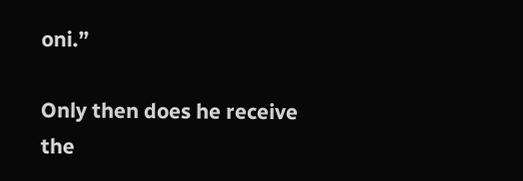oni.”

Only then does he receive the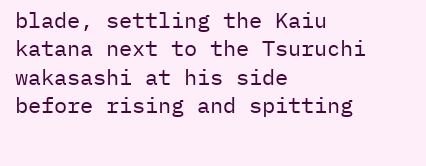blade, settling the Kaiu katana next to the Tsuruchi wakasashi at his side before rising and spitting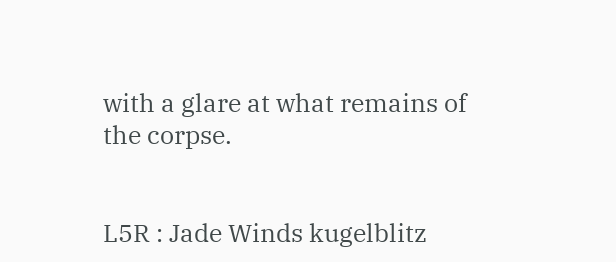with a glare at what remains of the corpse.


L5R : Jade Winds kugelblitz